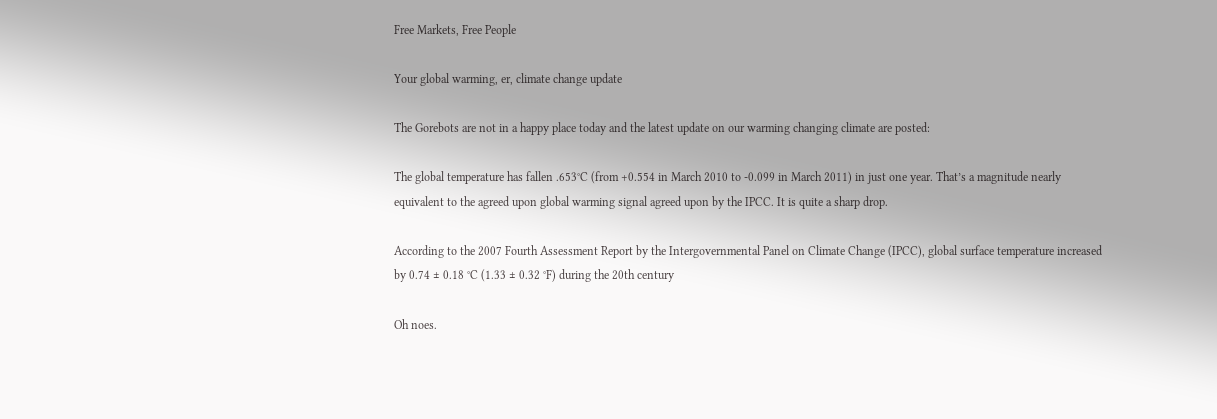Free Markets, Free People

Your global warming, er, climate change update

The Gorebots are not in a happy place today and the latest update on our warming changing climate are posted:

The global temperature has fallen .653°C (from +0.554 in March 2010 to -0.099 in March 2011) in just one year. That’s a magnitude nearly equivalent to the agreed upon global warming signal agreed upon by the IPCC. It is quite a sharp drop.

According to the 2007 Fourth Assessment Report by the Intergovernmental Panel on Climate Change (IPCC), global surface temperature increased by 0.74 ± 0.18 °C (1.33 ± 0.32 °F) during the 20th century

Oh noes.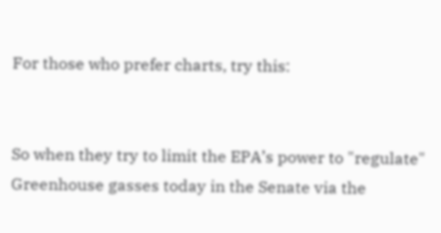For those who prefer charts, try this:


So when they try to limit the EPA’s power to "regulate" Greenhouse gasses today in the Senate via the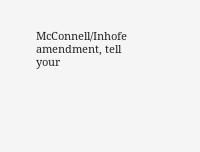McConnell/Inhofe amendment, tell your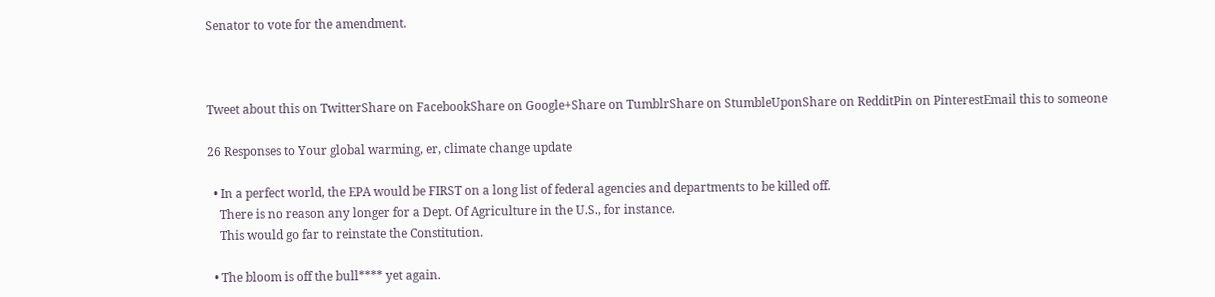Senator to vote for the amendment.



Tweet about this on TwitterShare on FacebookShare on Google+Share on TumblrShare on StumbleUponShare on RedditPin on PinterestEmail this to someone

26 Responses to Your global warming, er, climate change update

  • In a perfect world, the EPA would be FIRST on a long list of federal agencies and departments to be killed off.
    There is no reason any longer for a Dept. Of Agriculture in the U.S., for instance.
    This would go far to reinstate the Constitution.

  • The bloom is off the bull**** yet again.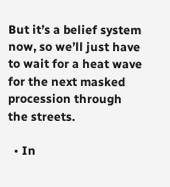But it’s a belief system now, so we’ll just have to wait for a heat wave for the next masked procession through the streets.

  • In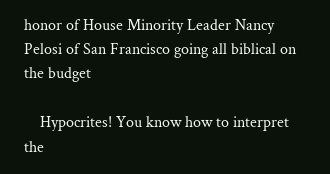honor of House Minority Leader Nancy Pelosi of San Francisco going all biblical on the budget

    Hypocrites! You know how to interpret the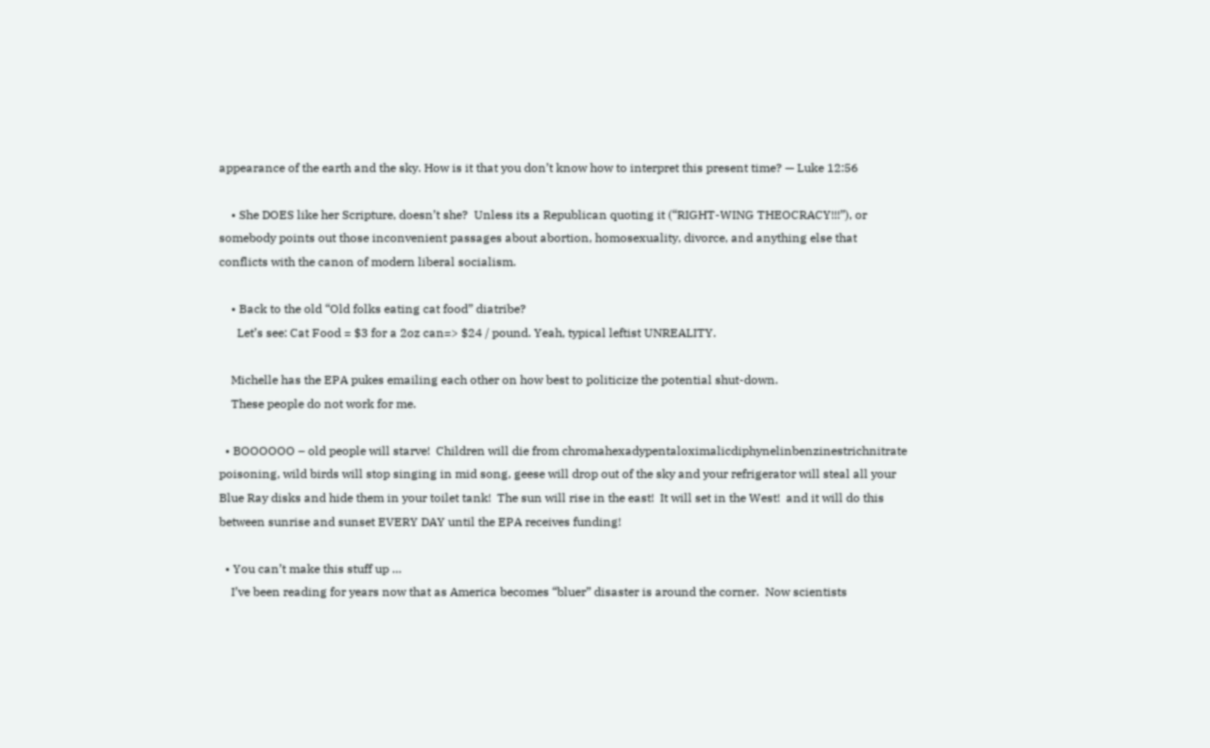appearance of the earth and the sky. How is it that you don’t know how to interpret this present time? — Luke 12:56

    • She DOES like her Scripture, doesn’t she?  Unless its a Republican quoting it (“RIGHT-WING THEOCRACY!!!”), or somebody points out those inconvenient passages about abortion, homosexuality, divorce, and anything else that conflicts with the canon of modern liberal socialism.

    • Back to the old “Old folks eating cat food” diatribe?
      Let’s see: Cat Food = $3 for a 2oz can=> $24 / pound. Yeah, typical leftist UNREALITY.

    Michelle has the EPA pukes emailing each other on how best to politicize the potential shut-down.
    These people do not work for me.

  • BOOOOOO – old people will starve!  Children will die from chromahexadypentaloximalicdiphynelinbenzinestrichnitrate poisoning, wild birds will stop singing in mid song, geese will drop out of the sky and your refrigerator will steal all your Blue Ray disks and hide them in your toilet tank!  The sun will rise in the east!  It will set in the West!  and it will do this between sunrise and sunset EVERY DAY until the EPA receives funding!

  • You can’t make this stuff up …
    I’ve been reading for years now that as America becomes “bluer” disaster is around the corner.  Now scientists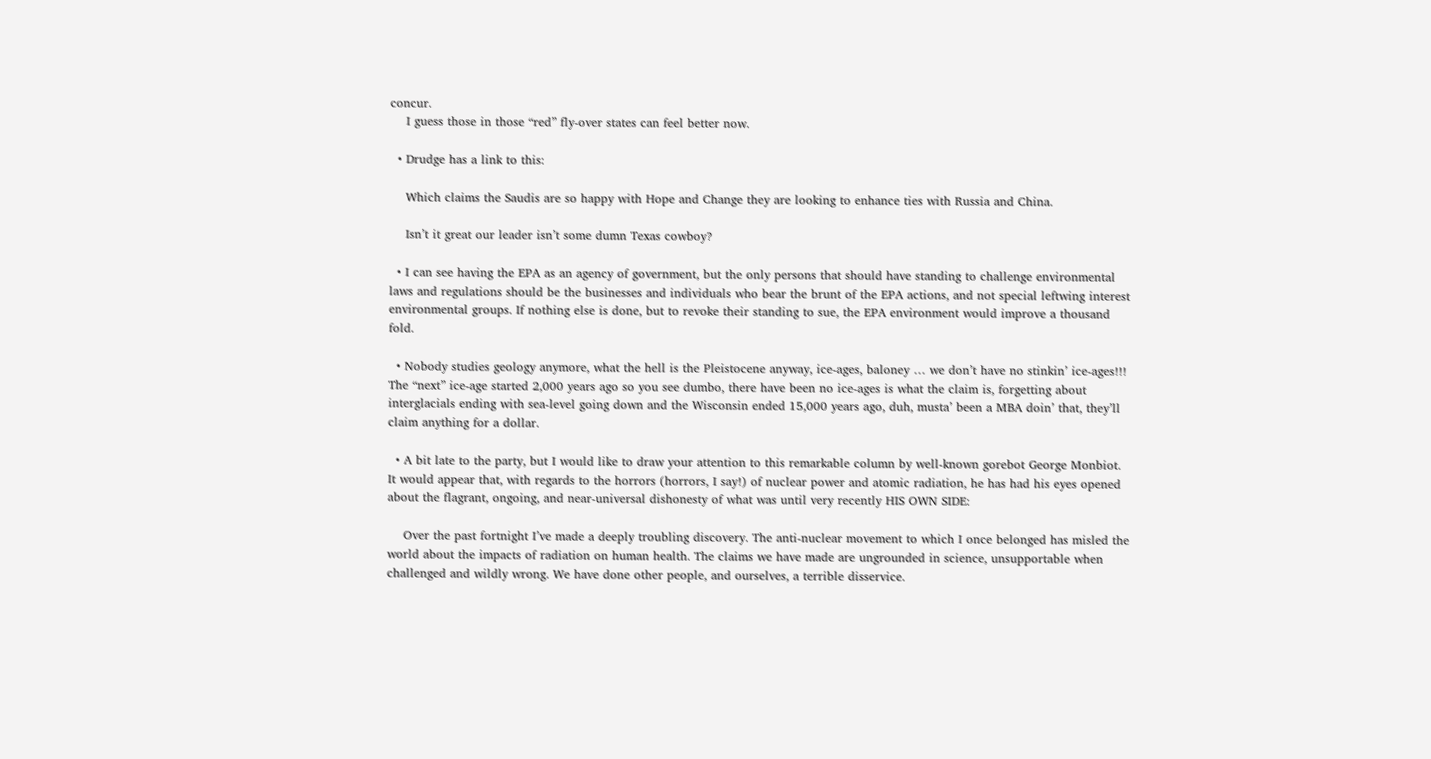concur.
    I guess those in those “red” fly-over states can feel better now.

  • Drudge has a link to this:

    Which claims the Saudis are so happy with Hope and Change they are looking to enhance ties with Russia and China.

    Isn’t it great our leader isn’t some dumn Texas cowboy?

  • I can see having the EPA as an agency of government, but the only persons that should have standing to challenge environmental laws and regulations should be the businesses and individuals who bear the brunt of the EPA actions, and not special leftwing interest environmental groups. If nothing else is done, but to revoke their standing to sue, the EPA environment would improve a thousand fold.

  • Nobody studies geology anymore, what the hell is the Pleistocene anyway, ice-ages, baloney … we don’t have no stinkin’ ice-ages!!! The “next” ice-age started 2,000 years ago so you see dumbo, there have been no ice-ages is what the claim is, forgetting about interglacials ending with sea-level going down and the Wisconsin ended 15,000 years ago, duh, musta’ been a MBA doin’ that, they’ll claim anything for a dollar.

  • A bit late to the party, but I would like to draw your attention to this remarkable column by well-known gorebot George Monbiot.  It would appear that, with regards to the horrors (horrors, I say!) of nuclear power and atomic radiation, he has had his eyes opened about the flagrant, ongoing, and near-universal dishonesty of what was until very recently HIS OWN SIDE:

    Over the past fortnight I’ve made a deeply troubling discovery. The anti-nuclear movement to which I once belonged has misled the world about the impacts of radiation on human health. The claims we have made are ungrounded in science, unsupportable when challenged and wildly wrong. We have done other people, and ourselves, a terrible disservice.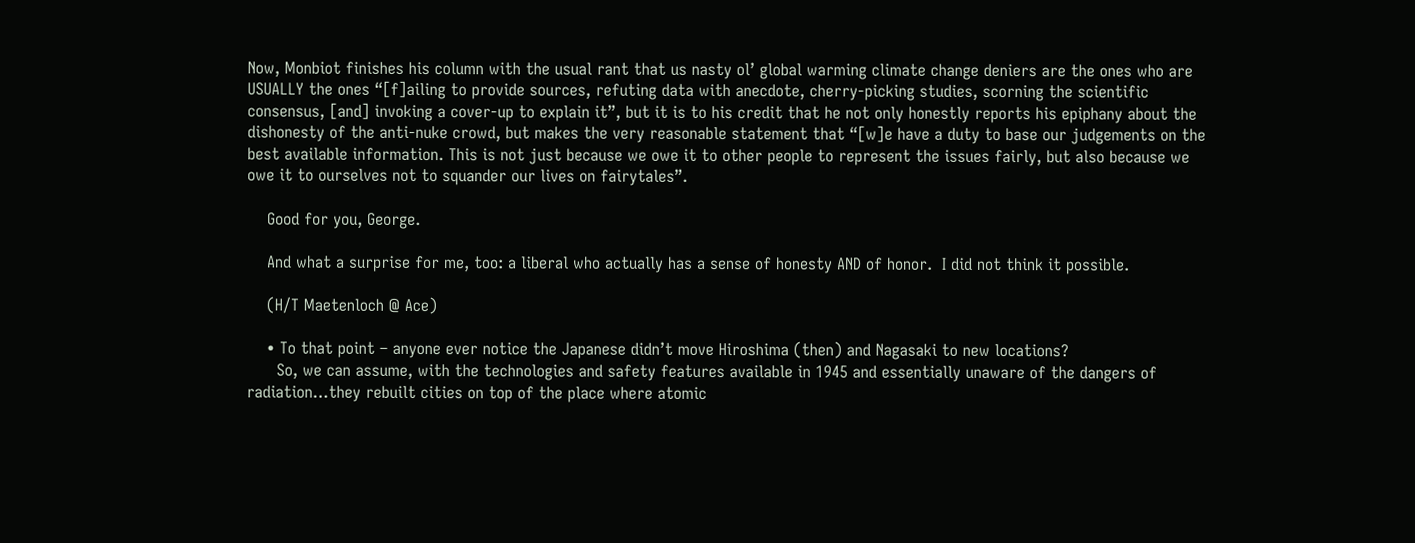Now, Monbiot finishes his column with the usual rant that us nasty ol’ global warming climate change deniers are the ones who are USUALLY the ones “[f]ailing to provide sources, refuting data with anecdote, cherry-picking studies, scorning the scientific consensus, [and] invoking a cover-up to explain it”, but it is to his credit that he not only honestly reports his epiphany about the dishonesty of the anti-nuke crowd, but makes the very reasonable statement that “[w]e have a duty to base our judgements on the best available information. This is not just because we owe it to other people to represent the issues fairly, but also because we owe it to ourselves not to squander our lives on fairytales”.

    Good for you, George.

    And what a surprise for me, too: a liberal who actually has a sense of honesty AND of honor.  I did not think it possible.

    (H/T Maetenloch @ Ace)

    • To that point – anyone ever notice the Japanese didn’t move Hiroshima (then) and Nagasaki to new locations?
      So, we can assume, with the technologies and safety features available in 1945 and essentially unaware of the dangers of radiation…they rebuilt cities on top of the place where atomic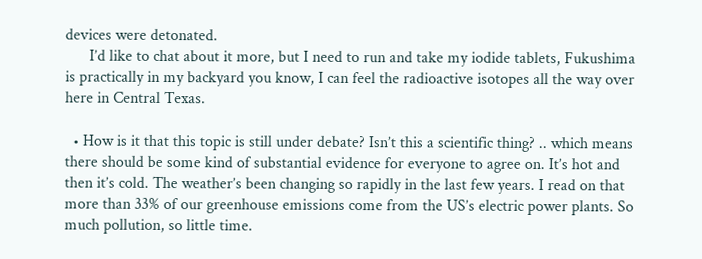devices were detonated.
      I’d like to chat about it more, but I need to run and take my iodide tablets, Fukushima is practically in my backyard you know, I can feel the radioactive isotopes all the way over here in Central Texas.

  • How is it that this topic is still under debate? Isn’t this a scientific thing? .. which means there should be some kind of substantial evidence for everyone to agree on. It’s hot and then it’s cold. The weather’s been changing so rapidly in the last few years. I read on that more than 33% of our greenhouse emissions come from the US’s electric power plants. So much pollution, so little time.